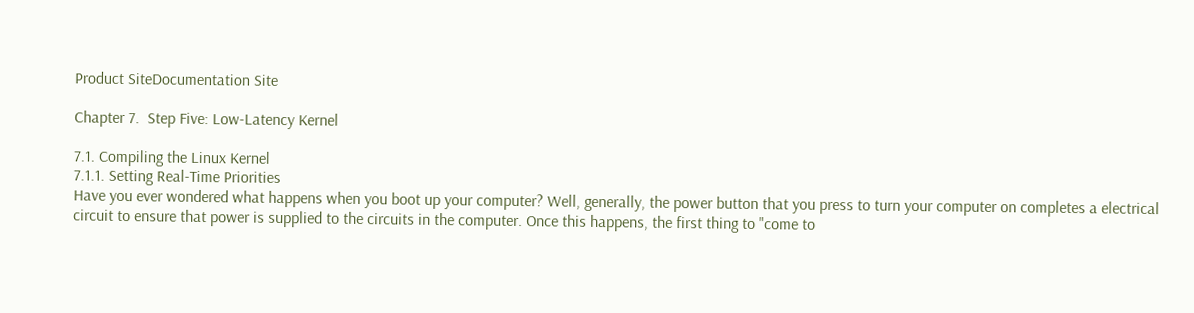Product SiteDocumentation Site

Chapter 7.  Step Five: Low-Latency Kernel

7.1. Compiling the Linux Kernel
7.1.1. Setting Real-Time Priorities
Have you ever wondered what happens when you boot up your computer? Well, generally, the power button that you press to turn your computer on completes a electrical circuit to ensure that power is supplied to the circuits in the computer. Once this happens, the first thing to "come to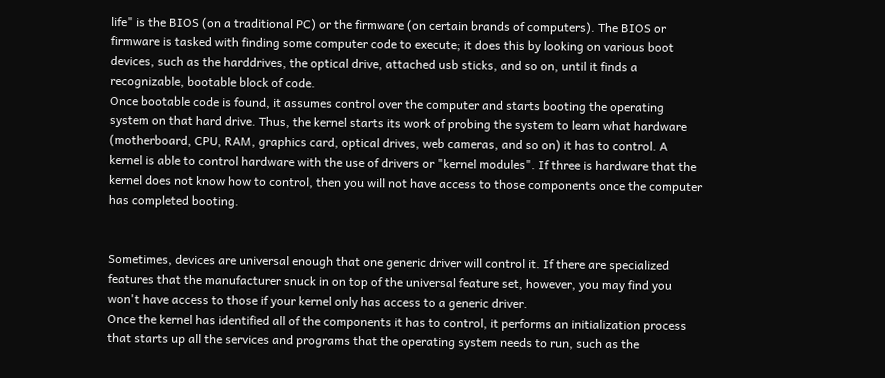life" is the BIOS (on a traditional PC) or the firmware (on certain brands of computers). The BIOS or firmware is tasked with finding some computer code to execute; it does this by looking on various boot devices, such as the harddrives, the optical drive, attached usb sticks, and so on, until it finds a recognizable, bootable block of code.
Once bootable code is found, it assumes control over the computer and starts booting the operating system on that hard drive. Thus, the kernel starts its work of probing the system to learn what hardware (motherboard, CPU, RAM, graphics card, optical drives, web cameras, and so on) it has to control. A kernel is able to control hardware with the use of drivers or "kernel modules". If three is hardware that the kernel does not know how to control, then you will not have access to those components once the computer has completed booting.


Sometimes, devices are universal enough that one generic driver will control it. If there are specialized features that the manufacturer snuck in on top of the universal feature set, however, you may find you won't have access to those if your kernel only has access to a generic driver.
Once the kernel has identified all of the components it has to control, it performs an initialization process that starts up all the services and programs that the operating system needs to run, such as the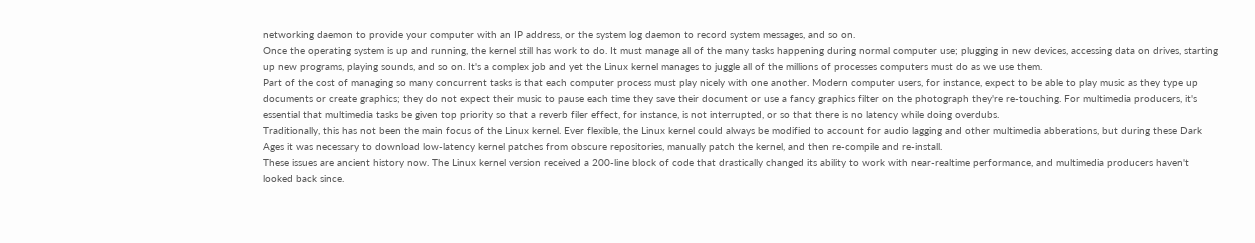networking daemon to provide your computer with an IP address, or the system log daemon to record system messages, and so on.
Once the operating system is up and running, the kernel still has work to do. It must manage all of the many tasks happening during normal computer use; plugging in new devices, accessing data on drives, starting up new programs, playing sounds, and so on. It's a complex job and yet the Linux kernel manages to juggle all of the millions of processes computers must do as we use them.
Part of the cost of managing so many concurrent tasks is that each computer process must play nicely with one another. Modern computer users, for instance, expect to be able to play music as they type up documents or create graphics; they do not expect their music to pause each time they save their document or use a fancy graphics filter on the photograph they're re-touching. For multimedia producers, it's essential that multimedia tasks be given top priority so that a reverb filer effect, for instance, is not interrupted, or so that there is no latency while doing overdubs.
Traditionally, this has not been the main focus of the Linux kernel. Ever flexible, the Linux kernel could always be modified to account for audio lagging and other multimedia abberations, but during these Dark Ages it was necessary to download low-latency kernel patches from obscure repositories, manually patch the kernel, and then re-compile and re-install.
These issues are ancient history now. The Linux kernel version received a 200-line block of code that drastically changed its ability to work with near-realtime performance, and multimedia producers haven't looked back since.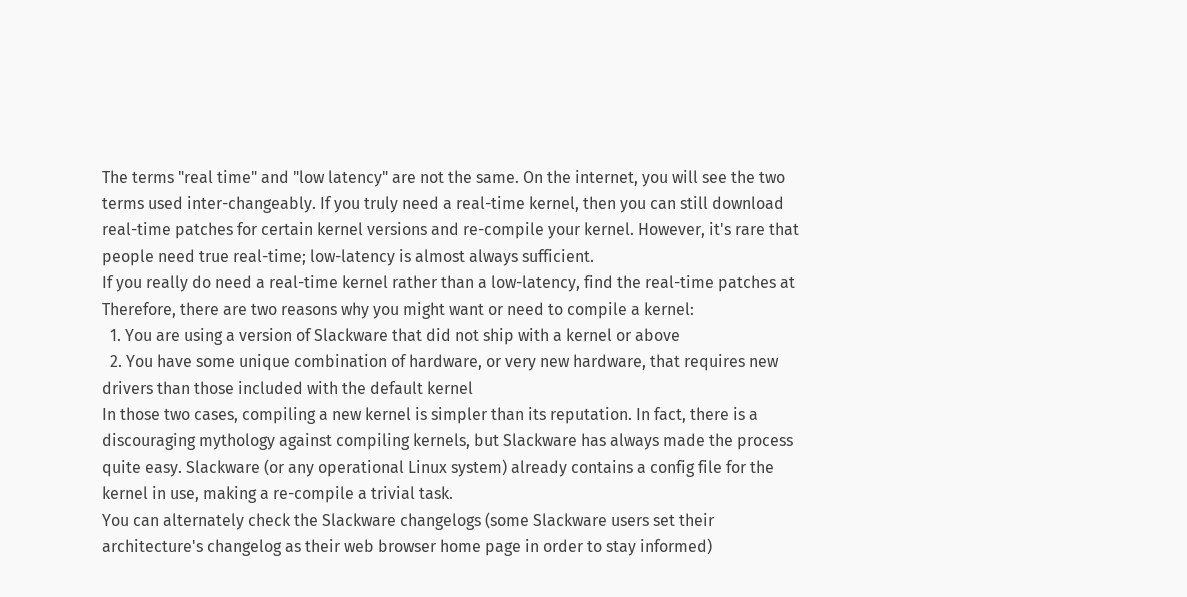The terms "real time" and "low latency" are not the same. On the internet, you will see the two terms used inter-changeably. If you truly need a real-time kernel, then you can still download real-time patches for certain kernel versions and re-compile your kernel. However, it's rare that people need true real-time; low-latency is almost always sufficient.
If you really do need a real-time kernel rather than a low-latency, find the real-time patches at
Therefore, there are two reasons why you might want or need to compile a kernel:
  1. You are using a version of Slackware that did not ship with a kernel or above
  2. You have some unique combination of hardware, or very new hardware, that requires new drivers than those included with the default kernel
In those two cases, compiling a new kernel is simpler than its reputation. In fact, there is a discouraging mythology against compiling kernels, but Slackware has always made the process quite easy. Slackware (or any operational Linux system) already contains a config file for the kernel in use, making a re-compile a trivial task.
You can alternately check the Slackware changelogs (some Slackware users set their architecture's changelog as their web browser home page in order to stay informed)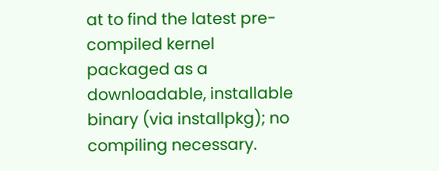at to find the latest pre-compiled kernel packaged as a downloadable, installable binary (via installpkg); no compiling necessary.